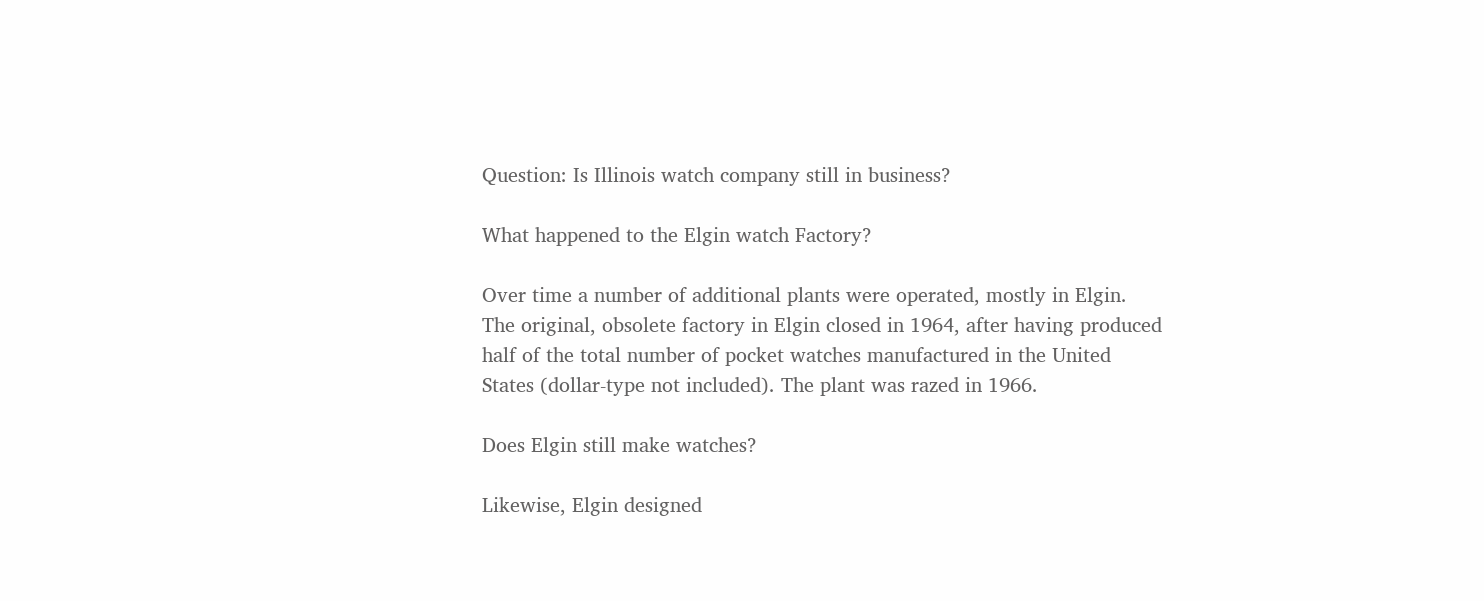Question: Is Illinois watch company still in business?

What happened to the Elgin watch Factory?

Over time a number of additional plants were operated, mostly in Elgin. The original, obsolete factory in Elgin closed in 1964, after having produced half of the total number of pocket watches manufactured in the United States (dollar-type not included). The plant was razed in 1966.

Does Elgin still make watches?

Likewise, Elgin designed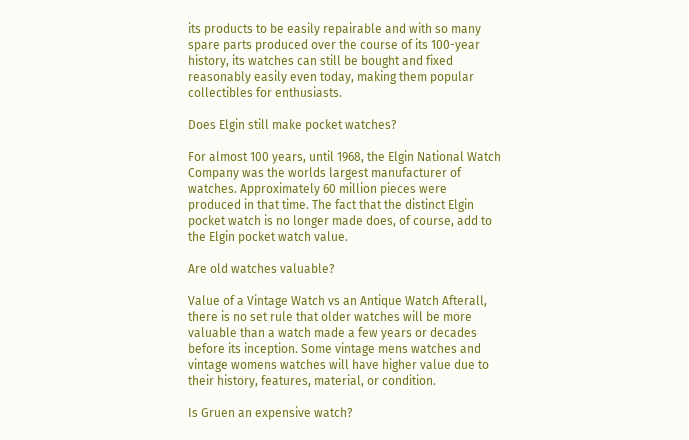its products to be easily repairable and with so many spare parts produced over the course of its 100-year history, its watches can still be bought and fixed reasonably easily even today, making them popular collectibles for enthusiasts.

Does Elgin still make pocket watches?

For almost 100 years, until 1968, the Elgin National Watch Company was the worlds largest manufacturer of watches. Approximately 60 million pieces were produced in that time. The fact that the distinct Elgin pocket watch is no longer made does, of course, add to the Elgin pocket watch value.

Are old watches valuable?

Value of a Vintage Watch vs an Antique Watch Afterall, there is no set rule that older watches will be more valuable than a watch made a few years or decades before its inception. Some vintage mens watches and vintage womens watches will have higher value due to their history, features, material, or condition.

Is Gruen an expensive watch?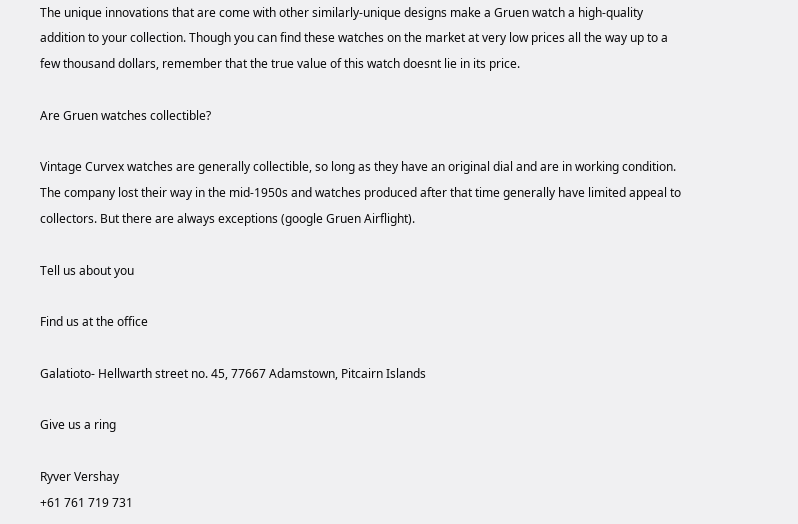The unique innovations that are come with other similarly-unique designs make a Gruen watch a high-quality addition to your collection. Though you can find these watches on the market at very low prices all the way up to a few thousand dollars, remember that the true value of this watch doesnt lie in its price.

Are Gruen watches collectible?

Vintage Curvex watches are generally collectible, so long as they have an original dial and are in working condition. The company lost their way in the mid-1950s and watches produced after that time generally have limited appeal to collectors. But there are always exceptions (google Gruen Airflight).

Tell us about you

Find us at the office

Galatioto- Hellwarth street no. 45, 77667 Adamstown, Pitcairn Islands

Give us a ring

Ryver Vershay
+61 761 719 731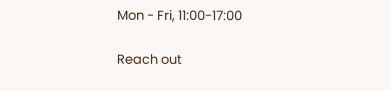Mon - Fri, 11:00-17:00

Reach out